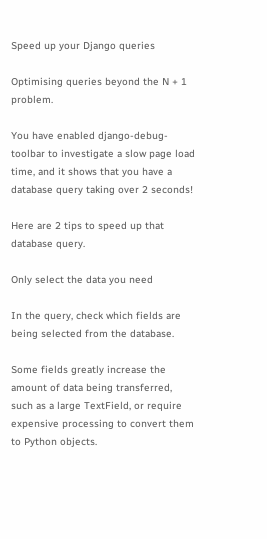Speed up your Django queries

Optimising queries beyond the N + 1 problem.

You have enabled django-debug-toolbar to investigate a slow page load time, and it shows that you have a database query taking over 2 seconds!

Here are 2 tips to speed up that database query.

Only select the data you need

In the query, check which fields are being selected from the database.

Some fields greatly increase the amount of data being transferred, such as a large TextField, or require expensive processing to convert them to Python objects.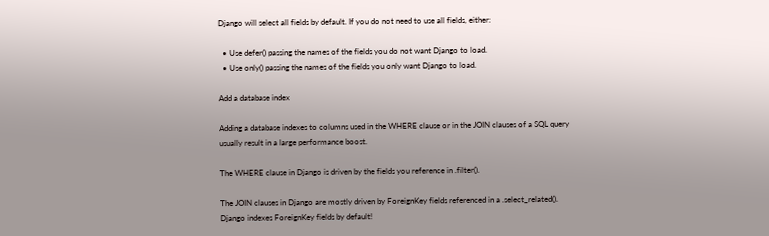Django will select all fields by default. If you do not need to use all fields, either:

  • Use defer() passing the names of the fields you do not want Django to load.
  • Use only() passing the names of the fields you only want Django to load.

Add a database index

Adding a database indexes to columns used in the WHERE clause or in the JOIN clauses of a SQL query usually result in a large performance boost.

The WHERE clause in Django is driven by the fields you reference in .filter().

The JOIN clauses in Django are mostly driven by ForeignKey fields referenced in a .select_related(). Django indexes ForeignKey fields by default!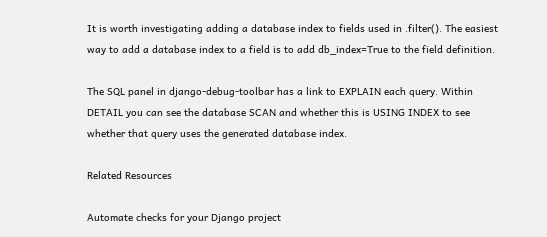It is worth investigating adding a database index to fields used in .filter(). The easiest way to add a database index to a field is to add db_index=True to the field definition.

The SQL panel in django-debug-toolbar has a link to EXPLAIN each query. Within DETAIL you can see the database SCAN and whether this is USING INDEX to see whether that query uses the generated database index.

Related Resources

Automate checks for your Django project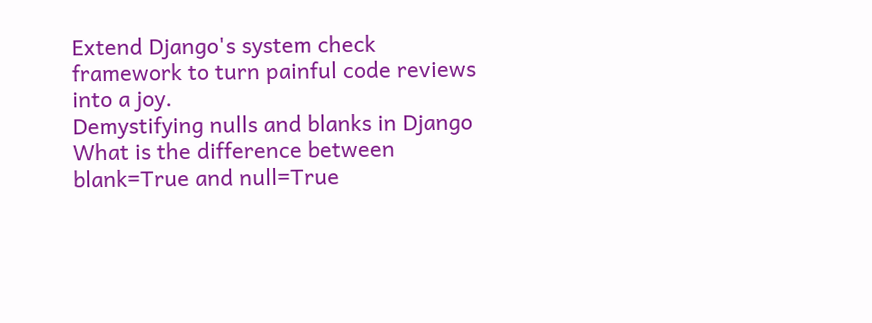Extend Django's system check framework to turn painful code reviews into a joy.
Demystifying nulls and blanks in Django
What is the difference between blank=True and null=True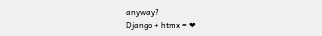anyway?
Django + htmx = ❤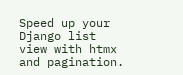Speed up your Django list view with htmx and pagination.